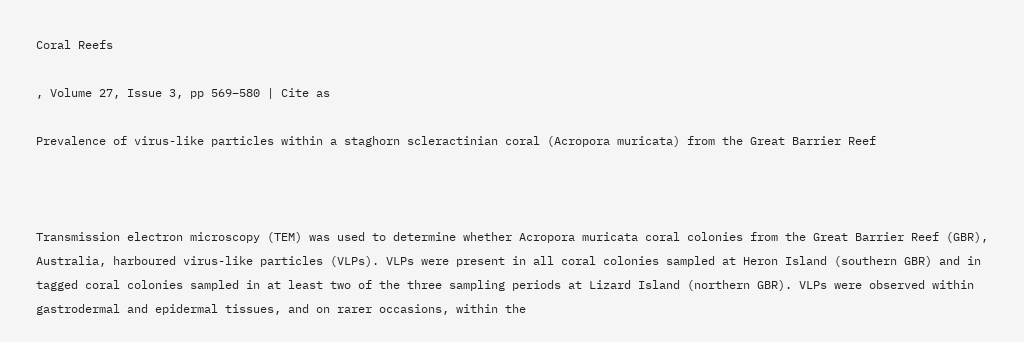Coral Reefs

, Volume 27, Issue 3, pp 569–580 | Cite as

Prevalence of virus-like particles within a staghorn scleractinian coral (Acropora muricata) from the Great Barrier Reef



Transmission electron microscopy (TEM) was used to determine whether Acropora muricata coral colonies from the Great Barrier Reef (GBR), Australia, harboured virus-like particles (VLPs). VLPs were present in all coral colonies sampled at Heron Island (southern GBR) and in tagged coral colonies sampled in at least two of the three sampling periods at Lizard Island (northern GBR). VLPs were observed within gastrodermal and epidermal tissues, and on rarer occasions, within the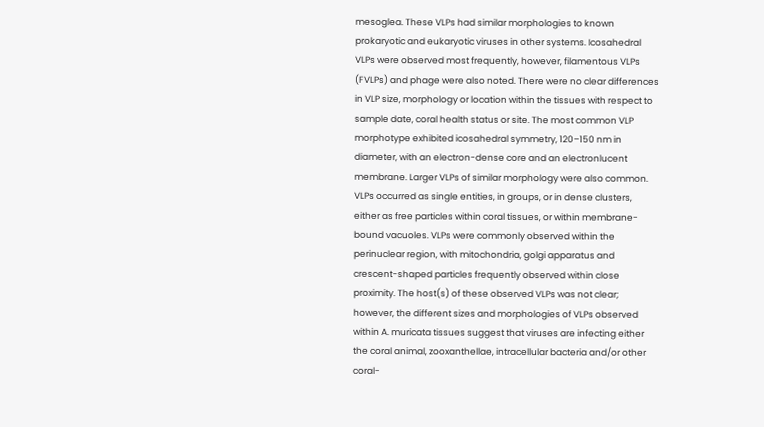mesoglea. These VLPs had similar morphologies to known prokaryotic and eukaryotic viruses in other systems. Icosahedral VLPs were observed most frequently, however, filamentous VLPs (FVLPs) and phage were also noted. There were no clear differences in VLP size, morphology or location within the tissues with respect to sample date, coral health status or site. The most common VLP morphotype exhibited icosahedral symmetry, 120–150 nm in diameter, with an electron-dense core and an electronlucent membrane. Larger VLPs of similar morphology were also common. VLPs occurred as single entities, in groups, or in dense clusters, either as free particles within coral tissues, or within membrane-bound vacuoles. VLPs were commonly observed within the perinuclear region, with mitochondria, golgi apparatus and crescent-shaped particles frequently observed within close proximity. The host(s) of these observed VLPs was not clear; however, the different sizes and morphologies of VLPs observed within A. muricata tissues suggest that viruses are infecting either the coral animal, zooxanthellae, intracellular bacteria and/or other coral-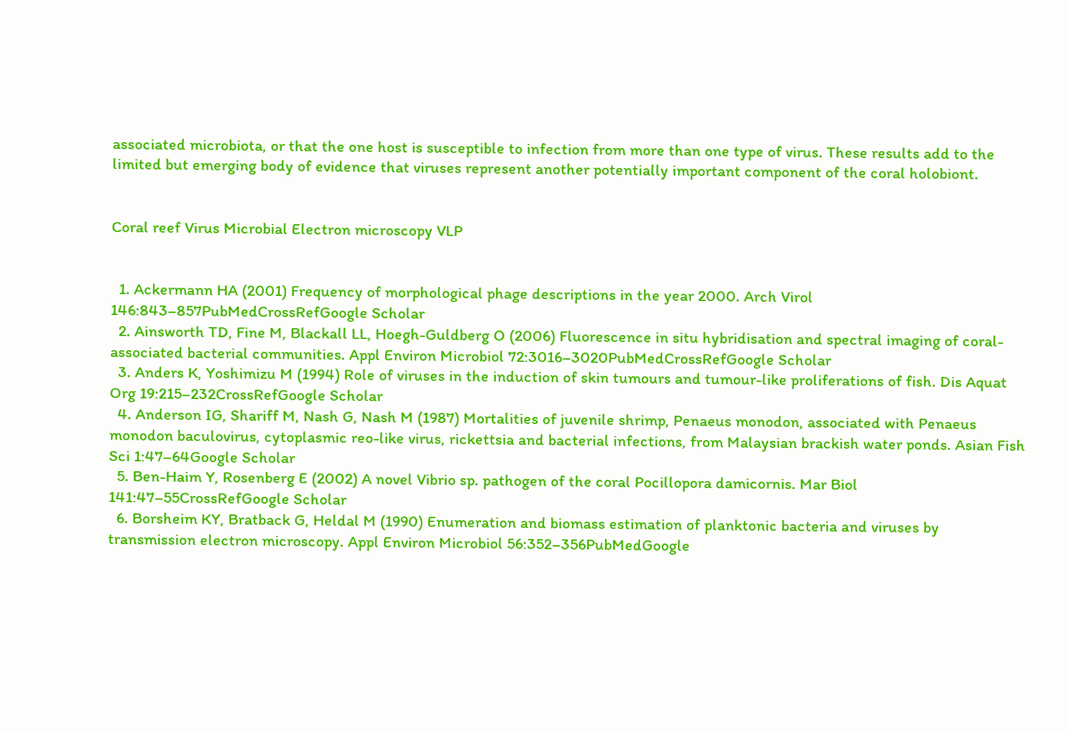associated microbiota, or that the one host is susceptible to infection from more than one type of virus. These results add to the limited but emerging body of evidence that viruses represent another potentially important component of the coral holobiont.


Coral reef Virus Microbial Electron microscopy VLP


  1. Ackermann HA (2001) Frequency of morphological phage descriptions in the year 2000. Arch Virol 146:843–857PubMedCrossRefGoogle Scholar
  2. Ainsworth TD, Fine M, Blackall LL, Hoegh-Guldberg O (2006) Fluorescence in situ hybridisation and spectral imaging of coral-associated bacterial communities. Appl Environ Microbiol 72:3016–3020PubMedCrossRefGoogle Scholar
  3. Anders K, Yoshimizu M (1994) Role of viruses in the induction of skin tumours and tumour-like proliferations of fish. Dis Aquat Org 19:215–232CrossRefGoogle Scholar
  4. Anderson IG, Shariff M, Nash G, Nash M (1987) Mortalities of juvenile shrimp, Penaeus monodon, associated with Penaeus monodon baculovirus, cytoplasmic reo-like virus, rickettsia and bacterial infections, from Malaysian brackish water ponds. Asian Fish Sci 1:47–64Google Scholar
  5. Ben-Haim Y, Rosenberg E (2002) A novel Vibrio sp. pathogen of the coral Pocillopora damicornis. Mar Biol 141:47–55CrossRefGoogle Scholar
  6. Borsheim KY, Bratback G, Heldal M (1990) Enumeration and biomass estimation of planktonic bacteria and viruses by transmission electron microscopy. Appl Environ Microbiol 56:352–356PubMedGoogle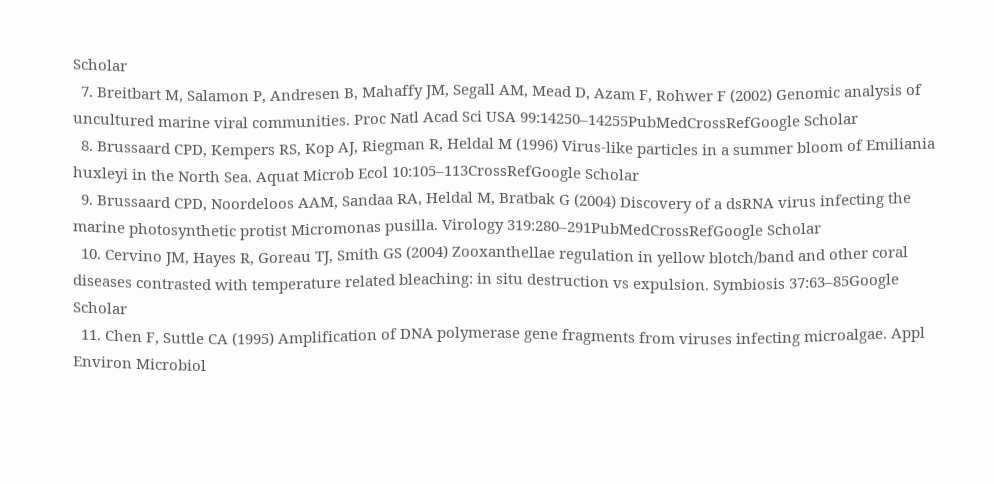Scholar
  7. Breitbart M, Salamon P, Andresen B, Mahaffy JM, Segall AM, Mead D, Azam F, Rohwer F (2002) Genomic analysis of uncultured marine viral communities. Proc Natl Acad Sci USA 99:14250–14255PubMedCrossRefGoogle Scholar
  8. Brussaard CPD, Kempers RS, Kop AJ, Riegman R, Heldal M (1996) Virus-like particles in a summer bloom of Emiliania huxleyi in the North Sea. Aquat Microb Ecol 10:105–113CrossRefGoogle Scholar
  9. Brussaard CPD, Noordeloos AAM, Sandaa RA, Heldal M, Bratbak G (2004) Discovery of a dsRNA virus infecting the marine photosynthetic protist Micromonas pusilla. Virology 319:280–291PubMedCrossRefGoogle Scholar
  10. Cervino JM, Hayes R, Goreau TJ, Smith GS (2004) Zooxanthellae regulation in yellow blotch/band and other coral diseases contrasted with temperature related bleaching: in situ destruction vs expulsion. Symbiosis 37:63–85Google Scholar
  11. Chen F, Suttle CA (1995) Amplification of DNA polymerase gene fragments from viruses infecting microalgae. Appl Environ Microbiol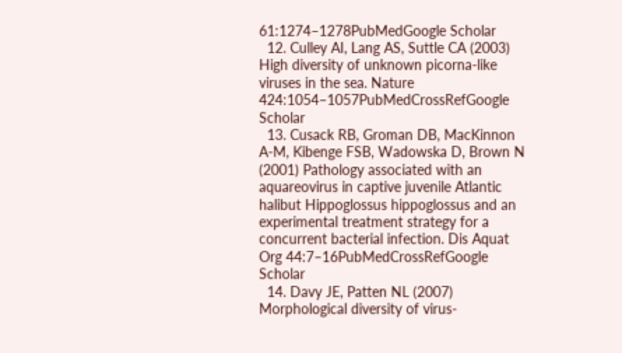61:1274–1278PubMedGoogle Scholar
  12. Culley AI, Lang AS, Suttle CA (2003) High diversity of unknown picorna-like viruses in the sea. Nature 424:1054–1057PubMedCrossRefGoogle Scholar
  13. Cusack RB, Groman DB, MacKinnon A-M, Kibenge FSB, Wadowska D, Brown N (2001) Pathology associated with an aquareovirus in captive juvenile Atlantic halibut Hippoglossus hippoglossus and an experimental treatment strategy for a concurrent bacterial infection. Dis Aquat Org 44:7–16PubMedCrossRefGoogle Scholar
  14. Davy JE, Patten NL (2007) Morphological diversity of virus-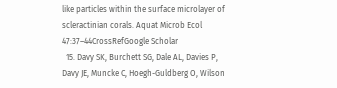like particles within the surface microlayer of scleractinian corals. Aquat Microb Ecol 47:37–44CrossRefGoogle Scholar
  15. Davy SK, Burchett SG, Dale AL, Davies P, Davy JE, Muncke C, Hoegh-Guldberg O, Wilson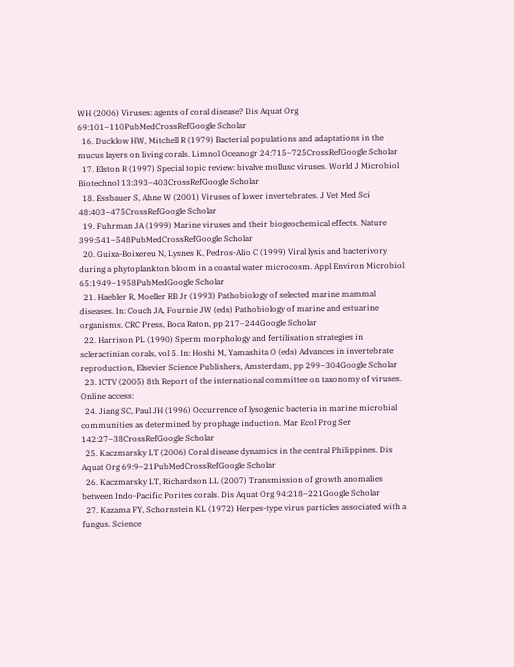WH (2006) Viruses: agents of coral disease? Dis Aquat Org 69:101–110PubMedCrossRefGoogle Scholar
  16. Ducklow HW, Mitchell R (1979) Bacterial populations and adaptations in the mucus layers on living corals. Limnol Oceanogr 24:715–725CrossRefGoogle Scholar
  17. Elston R (1997) Special topic review: bivalve mollusc viruses. World J Microbiol Biotechnol 13:393–403CrossRefGoogle Scholar
  18. Essbauer S, Ahne W (2001) Viruses of lower invertebrates. J Vet Med Sci 48:403–475CrossRefGoogle Scholar
  19. Fuhrman JA (1999) Marine viruses and their biogeochemical effects. Nature 399:541–548PubMedCrossRefGoogle Scholar
  20. Guixa-Boixereu N, Lysnes K, Pedros-Alio C (1999) Viral lysis and bacterivory during a phytoplankton bloom in a coastal water microcosm. Appl Environ Microbiol 65:1949–1958PubMedGoogle Scholar
  21. Haebler R, Moeller RB Jr (1993) Pathobiology of selected marine mammal diseases. In: Couch JA, Fournie JW (eds) Pathobiology of marine and estuarine organisms. CRC Press, Boca Raton, pp 217–244Google Scholar
  22. Harrison PL (1990) Sperm morphology and fertilisation strategies in scleractinian corals, vol 5. In: Hoshi M, Yamashita O (eds) Advances in invertebrate reproduction, Elsevier Science Publishers, Amsterdam, pp 299–304Google Scholar
  23. ICTV (2005) 8th Report of the international committee on taxonomy of viruses. Online access:
  24. Jiang SC, Paul JH (1996) Occurrence of lysogenic bacteria in marine microbial communities as determined by prophage induction. Mar Ecol Prog Ser 142:27–38CrossRefGoogle Scholar
  25. Kaczmarsky LT (2006) Coral disease dynamics in the central Philippines. Dis Aquat Org 69:9–21PubMedCrossRefGoogle Scholar
  26. Kaczmarsky LT, Richardson LL (2007) Transmission of growth anomalies between Indo-Pacific Porites corals. Dis Aquat Org 94:218–221Google Scholar
  27. Kazama FY, Schornstein KL (1972) Herpes-type virus particles associated with a fungus. Science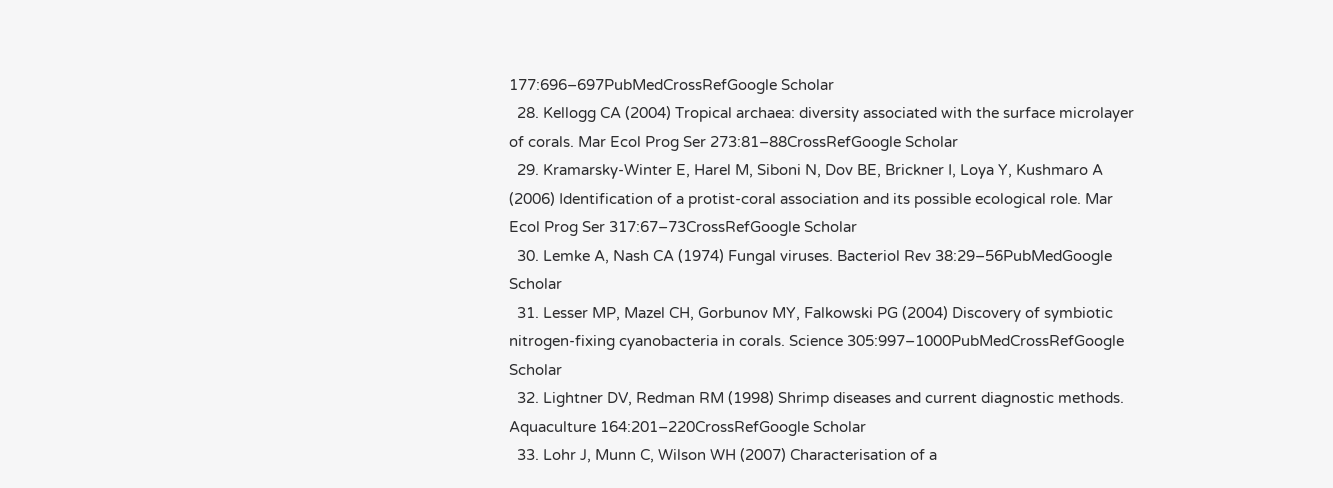177:696–697PubMedCrossRefGoogle Scholar
  28. Kellogg CA (2004) Tropical archaea: diversity associated with the surface microlayer of corals. Mar Ecol Prog Ser 273:81–88CrossRefGoogle Scholar
  29. Kramarsky-Winter E, Harel M, Siboni N, Dov BE, Brickner I, Loya Y, Kushmaro A (2006) Identification of a protist-coral association and its possible ecological role. Mar Ecol Prog Ser 317:67–73CrossRefGoogle Scholar
  30. Lemke A, Nash CA (1974) Fungal viruses. Bacteriol Rev 38:29–56PubMedGoogle Scholar
  31. Lesser MP, Mazel CH, Gorbunov MY, Falkowski PG (2004) Discovery of symbiotic nitrogen-fixing cyanobacteria in corals. Science 305:997–1000PubMedCrossRefGoogle Scholar
  32. Lightner DV, Redman RM (1998) Shrimp diseases and current diagnostic methods. Aquaculture 164:201–220CrossRefGoogle Scholar
  33. Lohr J, Munn C, Wilson WH (2007) Characterisation of a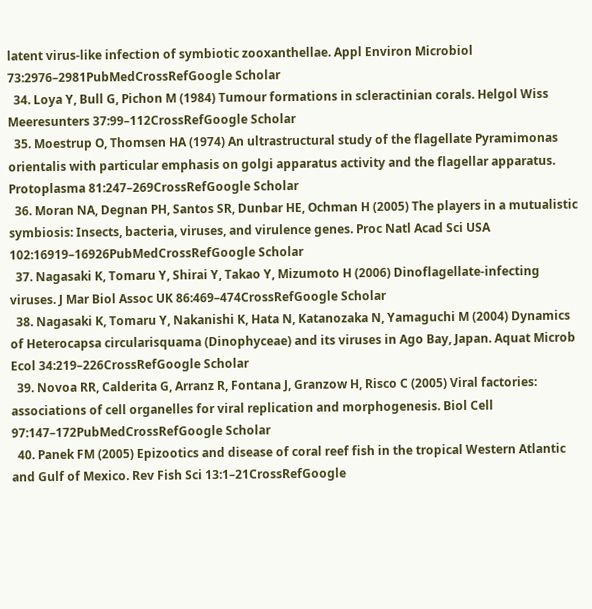latent virus-like infection of symbiotic zooxanthellae. Appl Environ Microbiol 73:2976–2981PubMedCrossRefGoogle Scholar
  34. Loya Y, Bull G, Pichon M (1984) Tumour formations in scleractinian corals. Helgol Wiss Meeresunters 37:99–112CrossRefGoogle Scholar
  35. Moestrup O, Thomsen HA (1974) An ultrastructural study of the flagellate Pyramimonas orientalis with particular emphasis on golgi apparatus activity and the flagellar apparatus. Protoplasma 81:247–269CrossRefGoogle Scholar
  36. Moran NA, Degnan PH, Santos SR, Dunbar HE, Ochman H (2005) The players in a mutualistic symbiosis: Insects, bacteria, viruses, and virulence genes. Proc Natl Acad Sci USA 102:16919–16926PubMedCrossRefGoogle Scholar
  37. Nagasaki K, Tomaru Y, Shirai Y, Takao Y, Mizumoto H (2006) Dinoflagellate-infecting viruses. J Mar Biol Assoc UK 86:469–474CrossRefGoogle Scholar
  38. Nagasaki K, Tomaru Y, Nakanishi K, Hata N, Katanozaka N, Yamaguchi M (2004) Dynamics of Heterocapsa circularisquama (Dinophyceae) and its viruses in Ago Bay, Japan. Aquat Microb Ecol 34:219–226CrossRefGoogle Scholar
  39. Novoa RR, Calderita G, Arranz R, Fontana J, Granzow H, Risco C (2005) Viral factories: associations of cell organelles for viral replication and morphogenesis. Biol Cell 97:147–172PubMedCrossRefGoogle Scholar
  40. Panek FM (2005) Epizootics and disease of coral reef fish in the tropical Western Atlantic and Gulf of Mexico. Rev Fish Sci 13:1–21CrossRefGoogle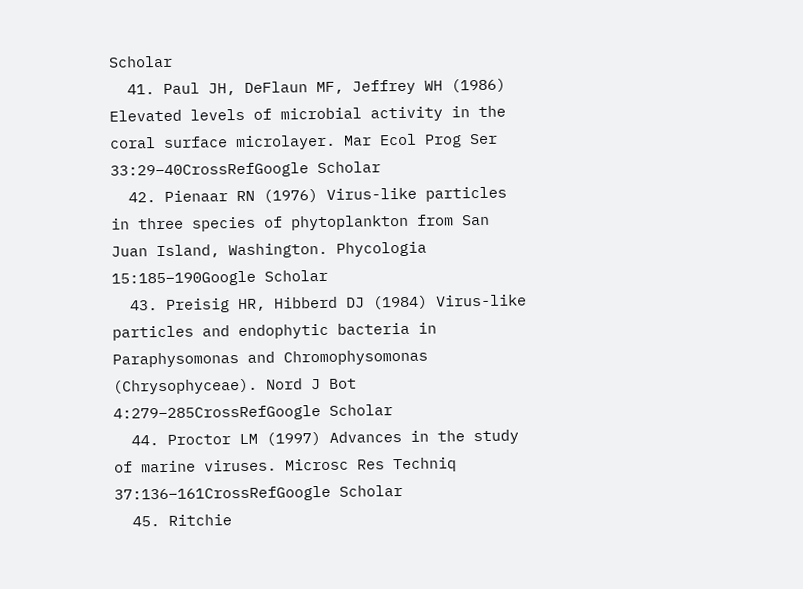Scholar
  41. Paul JH, DeFlaun MF, Jeffrey WH (1986) Elevated levels of microbial activity in the coral surface microlayer. Mar Ecol Prog Ser 33:29–40CrossRefGoogle Scholar
  42. Pienaar RN (1976) Virus-like particles in three species of phytoplankton from San Juan Island, Washington. Phycologia 15:185–190Google Scholar
  43. Preisig HR, Hibberd DJ (1984) Virus-like particles and endophytic bacteria in Paraphysomonas and Chromophysomonas (Chrysophyceae). Nord J Bot 4:279–285CrossRefGoogle Scholar
  44. Proctor LM (1997) Advances in the study of marine viruses. Microsc Res Techniq 37:136–161CrossRefGoogle Scholar
  45. Ritchie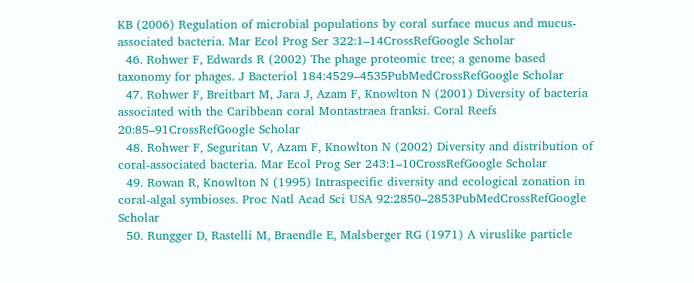KB (2006) Regulation of microbial populations by coral surface mucus and mucus-associated bacteria. Mar Ecol Prog Ser 322:1–14CrossRefGoogle Scholar
  46. Rohwer F, Edwards R (2002) The phage proteomic tree; a genome based taxonomy for phages. J Bacteriol 184:4529–4535PubMedCrossRefGoogle Scholar
  47. Rohwer F, Breitbart M, Jara J, Azam F, Knowlton N (2001) Diversity of bacteria associated with the Caribbean coral Montastraea franksi. Coral Reefs 20:85–91CrossRefGoogle Scholar
  48. Rohwer F, Seguritan V, Azam F, Knowlton N (2002) Diversity and distribution of coral-associated bacteria. Mar Ecol Prog Ser 243:1–10CrossRefGoogle Scholar
  49. Rowan R, Knowlton N (1995) Intraspecific diversity and ecological zonation in coral-algal symbioses. Proc Natl Acad Sci USA 92:2850–2853PubMedCrossRefGoogle Scholar
  50. Rungger D, Rastelli M, Braendle E, Malsberger RG (1971) A viruslike particle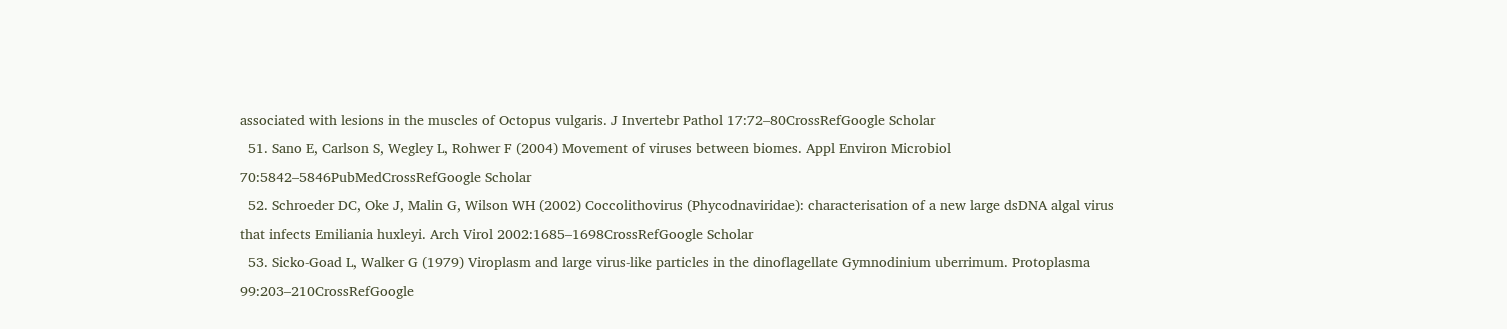associated with lesions in the muscles of Octopus vulgaris. J Invertebr Pathol 17:72–80CrossRefGoogle Scholar
  51. Sano E, Carlson S, Wegley L, Rohwer F (2004) Movement of viruses between biomes. Appl Environ Microbiol 70:5842–5846PubMedCrossRefGoogle Scholar
  52. Schroeder DC, Oke J, Malin G, Wilson WH (2002) Coccolithovirus (Phycodnaviridae): characterisation of a new large dsDNA algal virus that infects Emiliania huxleyi. Arch Virol 2002:1685–1698CrossRefGoogle Scholar
  53. Sicko-Goad L, Walker G (1979) Viroplasm and large virus-like particles in the dinoflagellate Gymnodinium uberrimum. Protoplasma 99:203–210CrossRefGoogle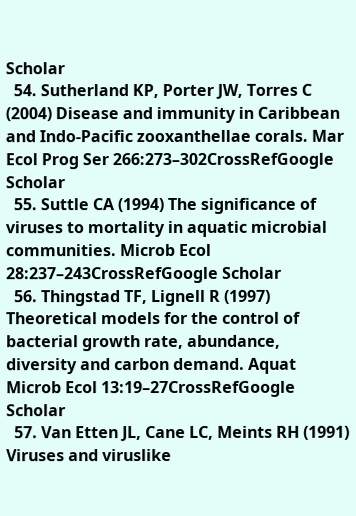Scholar
  54. Sutherland KP, Porter JW, Torres C (2004) Disease and immunity in Caribbean and Indo-Pacific zooxanthellae corals. Mar Ecol Prog Ser 266:273–302CrossRefGoogle Scholar
  55. Suttle CA (1994) The significance of viruses to mortality in aquatic microbial communities. Microb Ecol 28:237–243CrossRefGoogle Scholar
  56. Thingstad TF, Lignell R (1997) Theoretical models for the control of bacterial growth rate, abundance, diversity and carbon demand. Aquat Microb Ecol 13:19–27CrossRefGoogle Scholar
  57. Van Etten JL, Cane LC, Meints RH (1991) Viruses and viruslike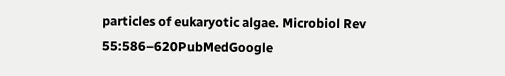particles of eukaryotic algae. Microbiol Rev 55:586–620PubMedGoogle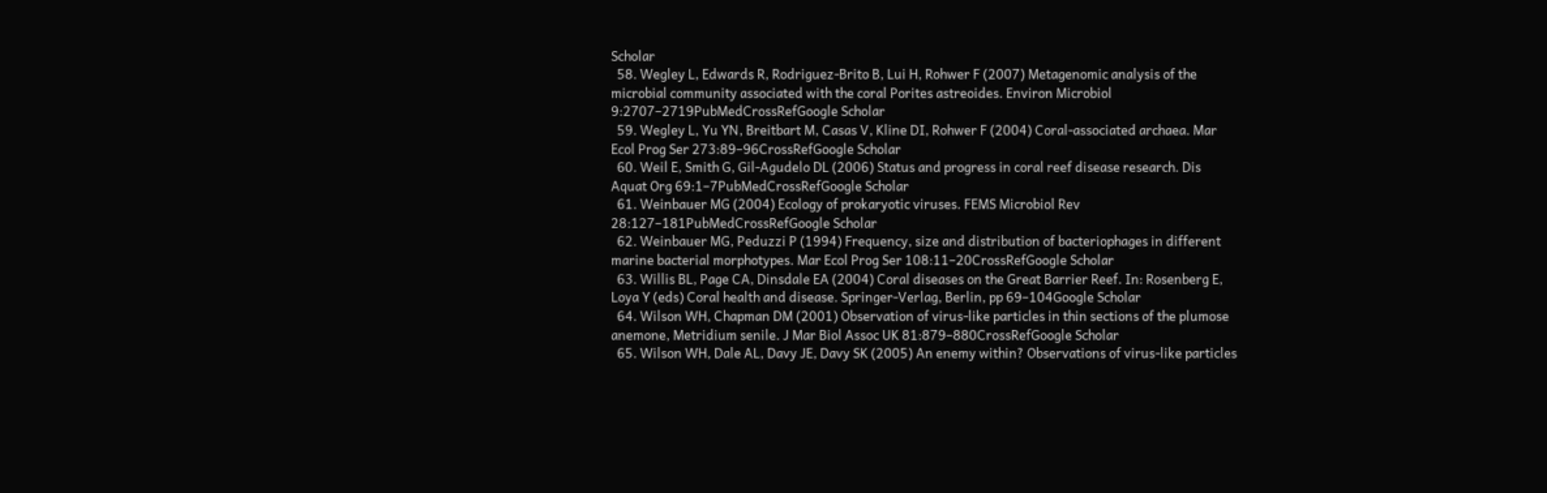Scholar
  58. Wegley L, Edwards R, Rodriguez-Brito B, Lui H, Rohwer F (2007) Metagenomic analysis of the microbial community associated with the coral Porites astreoides. Environ Microbiol 9:2707–2719PubMedCrossRefGoogle Scholar
  59. Wegley L, Yu YN, Breitbart M, Casas V, Kline DI, Rohwer F (2004) Coral-associated archaea. Mar Ecol Prog Ser 273:89–96CrossRefGoogle Scholar
  60. Weil E, Smith G, Gil-Agudelo DL (2006) Status and progress in coral reef disease research. Dis Aquat Org 69:1–7PubMedCrossRefGoogle Scholar
  61. Weinbauer MG (2004) Ecology of prokaryotic viruses. FEMS Microbiol Rev 28:127–181PubMedCrossRefGoogle Scholar
  62. Weinbauer MG, Peduzzi P (1994) Frequency, size and distribution of bacteriophages in different marine bacterial morphotypes. Mar Ecol Prog Ser 108:11–20CrossRefGoogle Scholar
  63. Willis BL, Page CA, Dinsdale EA (2004) Coral diseases on the Great Barrier Reef. In: Rosenberg E, Loya Y (eds) Coral health and disease. Springer-Verlag, Berlin, pp 69–104Google Scholar
  64. Wilson WH, Chapman DM (2001) Observation of virus-like particles in thin sections of the plumose anemone, Metridium senile. J Mar Biol Assoc UK 81:879–880CrossRefGoogle Scholar
  65. Wilson WH, Dale AL, Davy JE, Davy SK (2005) An enemy within? Observations of virus-like particles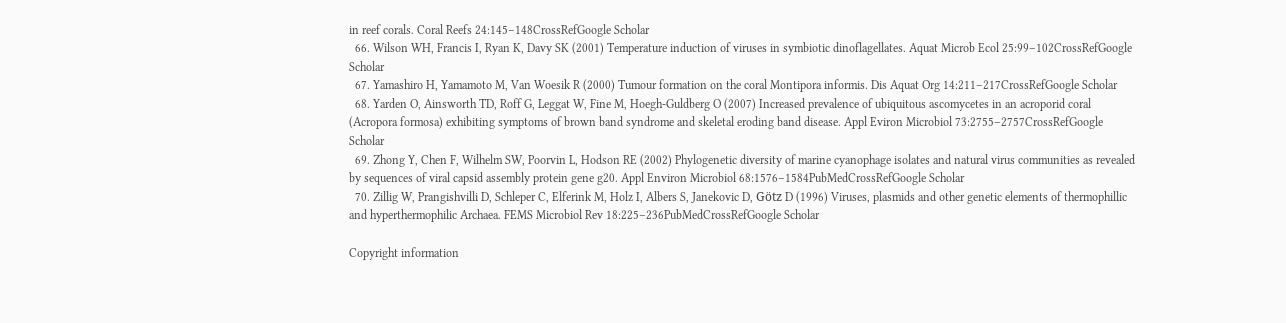in reef corals. Coral Reefs 24:145–148CrossRefGoogle Scholar
  66. Wilson WH, Francis I, Ryan K, Davy SK (2001) Temperature induction of viruses in symbiotic dinoflagellates. Aquat Microb Ecol 25:99–102CrossRefGoogle Scholar
  67. Yamashiro H, Yamamoto M, Van Woesik R (2000) Tumour formation on the coral Montipora informis. Dis Aquat Org 14:211–217CrossRefGoogle Scholar
  68. Yarden O, Ainsworth TD, Roff G, Leggat W, Fine M, Hoegh-Guldberg O (2007) Increased prevalence of ubiquitous ascomycetes in an acroporid coral (Acropora formosa) exhibiting symptoms of brown band syndrome and skeletal eroding band disease. Appl Eviron Microbiol 73:2755–2757CrossRefGoogle Scholar
  69. Zhong Y, Chen F, Wilhelm SW, Poorvin L, Hodson RE (2002) Phylogenetic diversity of marine cyanophage isolates and natural virus communities as revealed by sequences of viral capsid assembly protein gene g20. Appl Environ Microbiol 68:1576–1584PubMedCrossRefGoogle Scholar
  70. Zillig W, Prangishvilli D, Schleper C, Elferink M, Holz I, Albers S, Janekovic D, Götz D (1996) Viruses, plasmids and other genetic elements of thermophillic and hyperthermophilic Archaea. FEMS Microbiol Rev 18:225–236PubMedCrossRefGoogle Scholar

Copyright information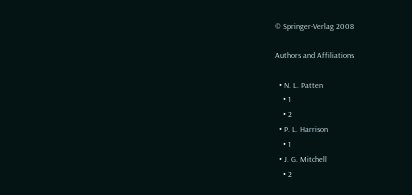© Springer-Verlag 2008

Authors and Affiliations

  • N. L. Patten
    • 1
    • 2
  • P. L. Harrison
    • 1
  • J. G. Mitchell
    • 2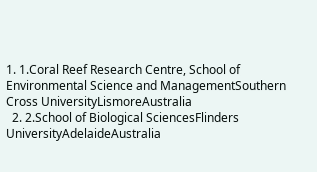1. 1.Coral Reef Research Centre, School of Environmental Science and ManagementSouthern Cross UniversityLismoreAustralia
  2. 2.School of Biological SciencesFlinders UniversityAdelaideAustralia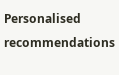Personalised recommendations